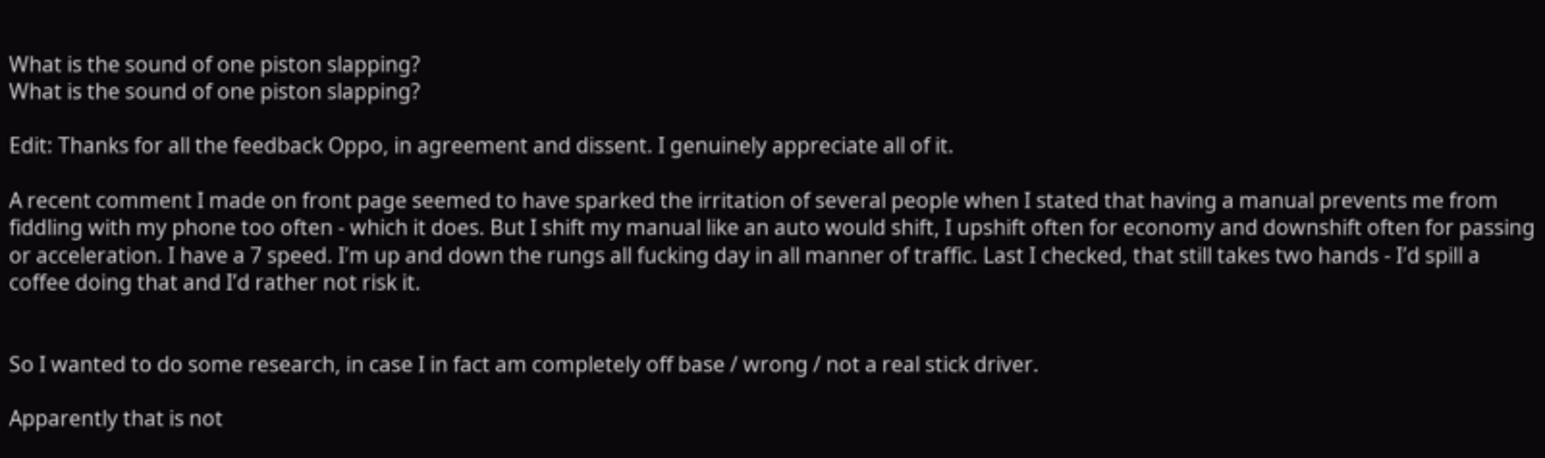What is the sound of one piston slapping?
What is the sound of one piston slapping?

Edit: Thanks for all the feedback Oppo, in agreement and dissent. I genuinely appreciate all of it.

A recent comment I made on front page seemed to have sparked the irritation of several people when I stated that having a manual prevents me from fiddling with my phone too often - which it does. But I shift my manual like an auto would shift, I upshift often for economy and downshift often for passing or acceleration. I have a 7 speed. I’m up and down the rungs all fucking day in all manner of traffic. Last I checked, that still takes two hands - I’d spill a coffee doing that and I’d rather not risk it.


So I wanted to do some research, in case I in fact am completely off base / wrong / not a real stick driver.

Apparently that is not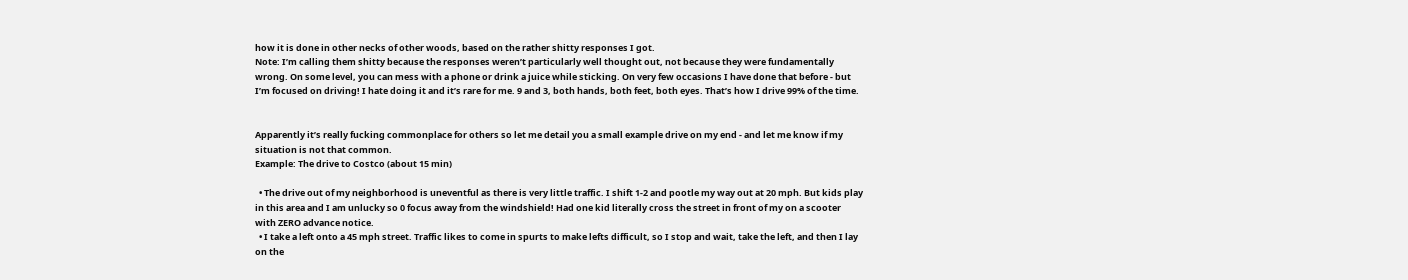how it is done in other necks of other woods, based on the rather shitty responses I got.
Note: I’m calling them shitty because the responses weren’t particularly well thought out, not because they were fundamentally wrong. On some level, you can mess with a phone or drink a juice while sticking. On very few occasions I have done that before - but I’m focused on driving! I hate doing it and it’s rare for me. 9 and 3, both hands, both feet, both eyes. That’s how I drive 99% of the time.


Apparently it’s really fucking commonplace for others so let me detail you a small example drive on my end - and let me know if my situation is not that common.
Example: The drive to Costco (about 15 min)

  • The drive out of my neighborhood is uneventful as there is very little traffic. I shift 1-2 and pootle my way out at 20 mph. But kids play in this area and I am unlucky so 0 focus away from the windshield! Had one kid literally cross the street in front of my on a scooter with ZERO advance notice.
  • I take a left onto a 45 mph street. Traffic likes to come in spurts to make lefts difficult, so I stop and wait, take the left, and then I lay on the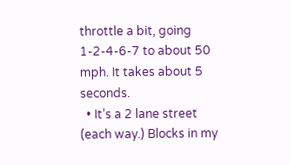throttle a bit, going 1-2-4-6-7 to about 50 mph. It takes about 5 seconds.
  • It’s a 2 lane street (each way.) Blocks in my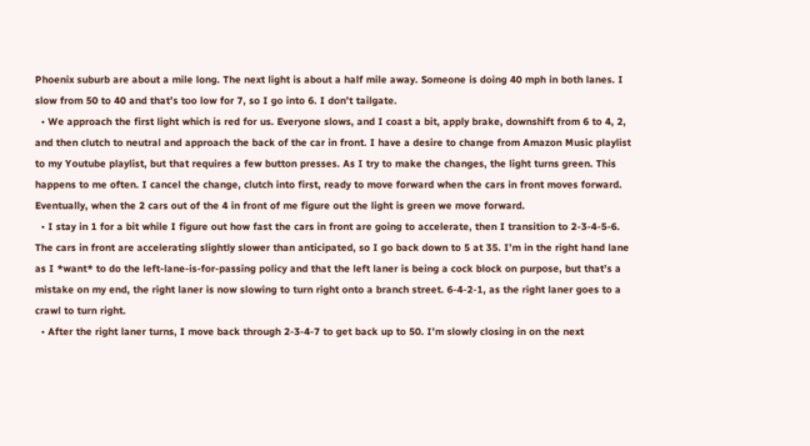Phoenix suburb are about a mile long. The next light is about a half mile away. Someone is doing 40 mph in both lanes. I slow from 50 to 40 and that’s too low for 7, so I go into 6. I don’t tailgate.
  • We approach the first light which is red for us. Everyone slows, and I coast a bit, apply brake, downshift from 6 to 4, 2, and then clutch to neutral and approach the back of the car in front. I have a desire to change from Amazon Music playlist to my Youtube playlist, but that requires a few button presses. As I try to make the changes, the light turns green. This happens to me often. I cancel the change, clutch into first, ready to move forward when the cars in front moves forward. Eventually, when the 2 cars out of the 4 in front of me figure out the light is green we move forward.
  • I stay in 1 for a bit while I figure out how fast the cars in front are going to accelerate, then I transition to 2-3-4-5-6. The cars in front are accelerating slightly slower than anticipated, so I go back down to 5 at 35. I’m in the right hand lane as I *want* to do the left-lane-is-for-passing policy and that the left laner is being a cock block on purpose, but that’s a mistake on my end, the right laner is now slowing to turn right onto a branch street. 6-4-2-1, as the right laner goes to a crawl to turn right.
  • After the right laner turns, I move back through 2-3-4-7 to get back up to 50. I’m slowly closing in on the next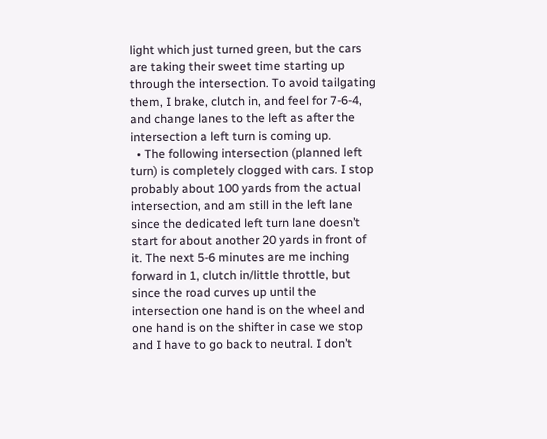light which just turned green, but the cars are taking their sweet time starting up through the intersection. To avoid tailgating them, I brake, clutch in, and feel for 7-6-4, and change lanes to the left as after the intersection a left turn is coming up.
  • The following intersection (planned left turn) is completely clogged with cars. I stop probably about 100 yards from the actual intersection, and am still in the left lane since the dedicated left turn lane doesn’t start for about another 20 yards in front of it. The next 5-6 minutes are me inching forward in 1, clutch in/little throttle, but since the road curves up until the intersection one hand is on the wheel and one hand is on the shifter in case we stop and I have to go back to neutral. I don’t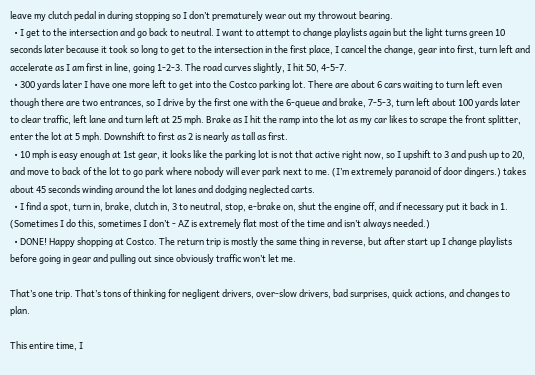leave my clutch pedal in during stopping so I don’t prematurely wear out my throwout bearing.
  • I get to the intersection and go back to neutral. I want to attempt to change playlists again but the light turns green 10 seconds later because it took so long to get to the intersection in the first place, I cancel the change, gear into first, turn left and accelerate as I am first in line, going 1-2-3. The road curves slightly, I hit 50, 4-5-7.
  • 300 yards later I have one more left to get into the Costco parking lot. There are about 6 cars waiting to turn left even though there are two entrances, so I drive by the first one with the 6-queue and brake, 7-5-3, turn left about 100 yards later to clear traffic, left lane and turn left at 25 mph. Brake as I hit the ramp into the lot as my car likes to scrape the front splitter, enter the lot at 5 mph. Downshift to first as 2 is nearly as tall as first.
  • 10 mph is easy enough at 1st gear, it looks like the parking lot is not that active right now, so I upshift to 3 and push up to 20, and move to back of the lot to go park where nobody will ever park next to me. (I’m extremely paranoid of door dingers.) takes about 45 seconds winding around the lot lanes and dodging neglected carts.
  • I find a spot, turn in, brake, clutch in, 3 to neutral, stop, e-brake on, shut the engine off, and if necessary put it back in 1. (Sometimes I do this, sometimes I don’t - AZ is extremely flat most of the time and isn’t always needed.)
  • DONE! Happy shopping at Costco. The return trip is mostly the same thing in reverse, but after start up I change playlists before going in gear and pulling out since obviously traffic won’t let me.

That’s one trip. That’s tons of thinking for negligent drivers, over-slow drivers, bad surprises, quick actions, and changes to plan.

This entire time, I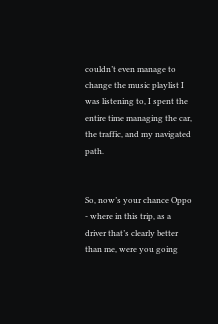couldn’t even manage to change the music playlist I was listening to, I spent the entire time managing the car, the traffic, and my navigated path.


So, now’s your chance Oppo - where in this trip, as a driver that’s clearly better than me, were you going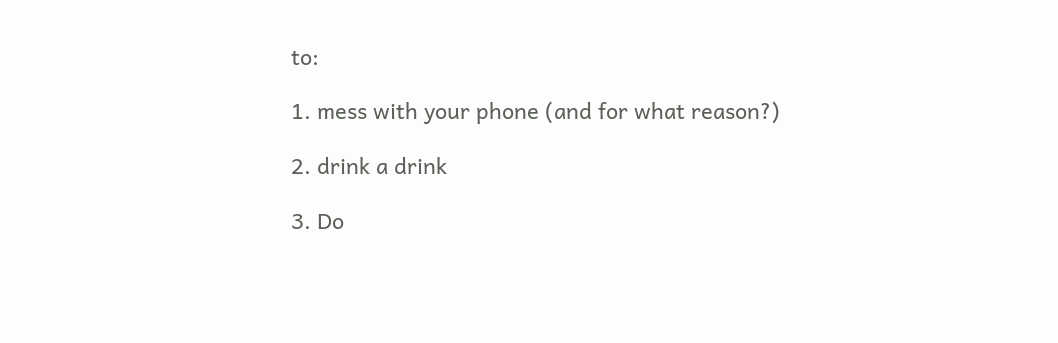to:

1. mess with your phone (and for what reason?)

2. drink a drink

3. Do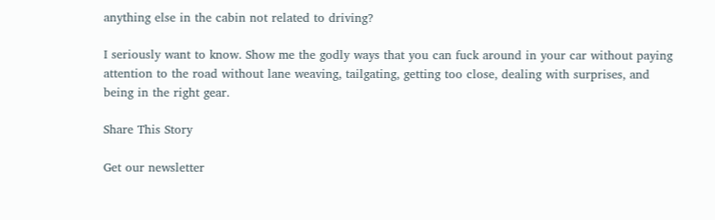anything else in the cabin not related to driving?

I seriously want to know. Show me the godly ways that you can fuck around in your car without paying attention to the road without lane weaving, tailgating, getting too close, dealing with surprises, and being in the right gear.

Share This Story

Get our newsletter